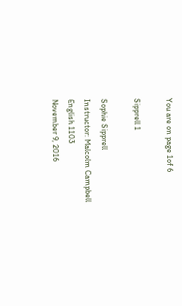You are on page 1of 6

Sipprell 1

Sophie Sipprell
Instructor: Malcolm Campbell
English 1103
November 9, 2016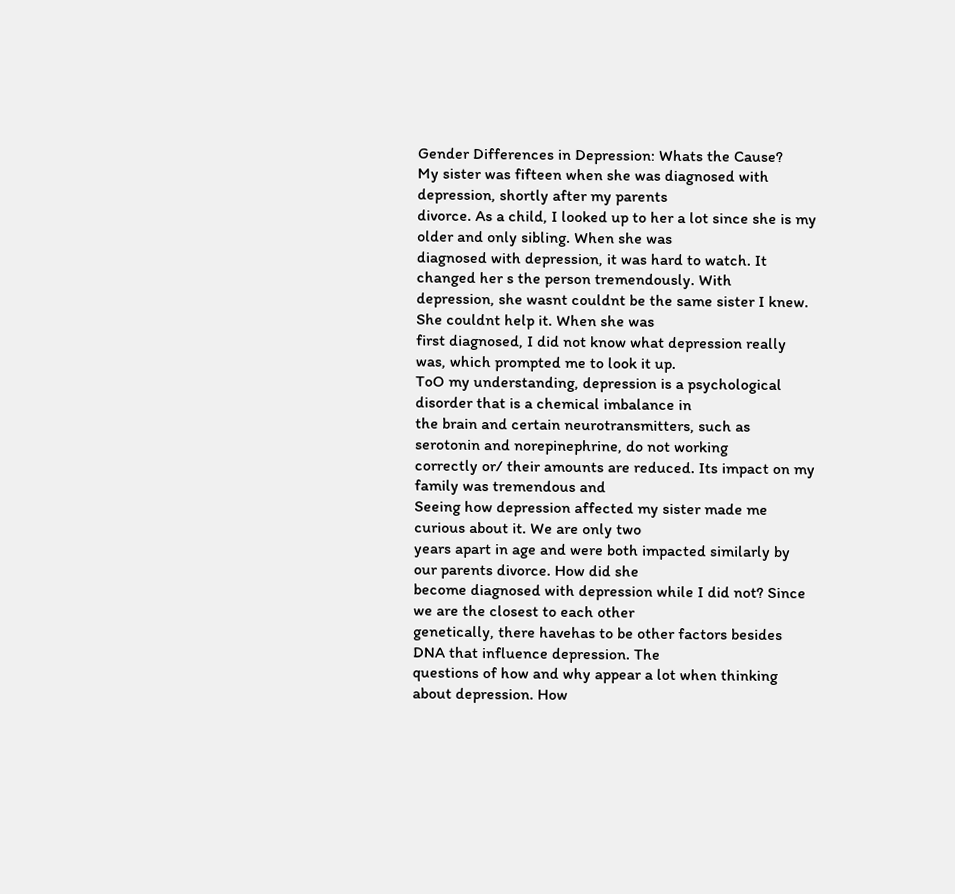Gender Differences in Depression: Whats the Cause?
My sister was fifteen when she was diagnosed with depression, shortly after my parents
divorce. As a child, I looked up to her a lot since she is my older and only sibling. When she was
diagnosed with depression, it was hard to watch. It changed her s the person tremendously. With
depression, she wasnt couldnt be the same sister I knew. She couldnt help it. When she was
first diagnosed, I did not know what depression really was, which prompted me to look it up.
ToO my understanding, depression is a psychological disorder that is a chemical imbalance in
the brain and certain neurotransmitters, such as serotonin and norepinephrine, do not working
correctly or/ their amounts are reduced. Its impact on my family was tremendous and
Seeing how depression affected my sister made me curious about it. We are only two
years apart in age and were both impacted similarly by our parents divorce. How did she
become diagnosed with depression while I did not? Since we are the closest to each other
genetically, there havehas to be other factors besides DNA that influence depression. The
questions of how and why appear a lot when thinking about depression. How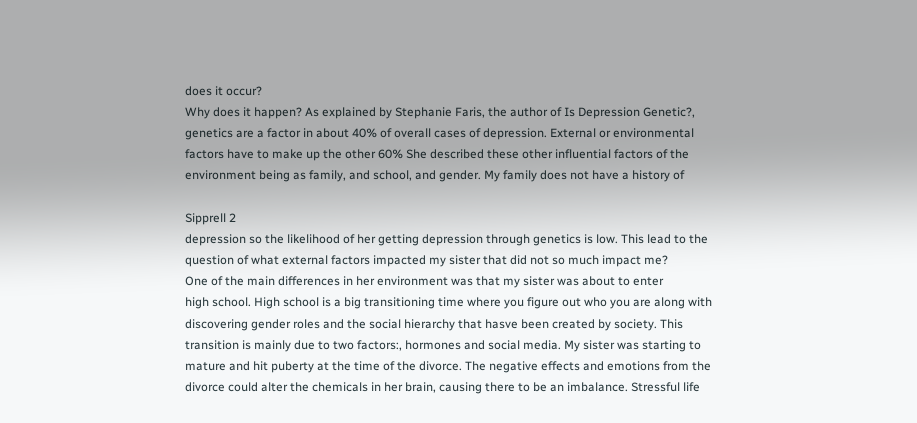does it occur?
Why does it happen? As explained by Stephanie Faris, the author of Is Depression Genetic?,
genetics are a factor in about 40% of overall cases of depression. External or environmental
factors have to make up the other 60% She described these other influential factors of the
environment being as family, and school, and gender. My family does not have a history of

Sipprell 2
depression so the likelihood of her getting depression through genetics is low. This lead to the
question of what external factors impacted my sister that did not so much impact me?
One of the main differences in her environment was that my sister was about to enter
high school. High school is a big transitioning time where you figure out who you are along with
discovering gender roles and the social hierarchy that hasve been created by society. This
transition is mainly due to two factors:, hormones and social media. My sister was starting to
mature and hit puberty at the time of the divorce. The negative effects and emotions from the
divorce could alter the chemicals in her brain, causing there to be an imbalance. Stressful life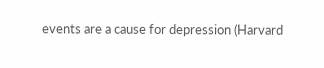events are a cause for depression (Harvard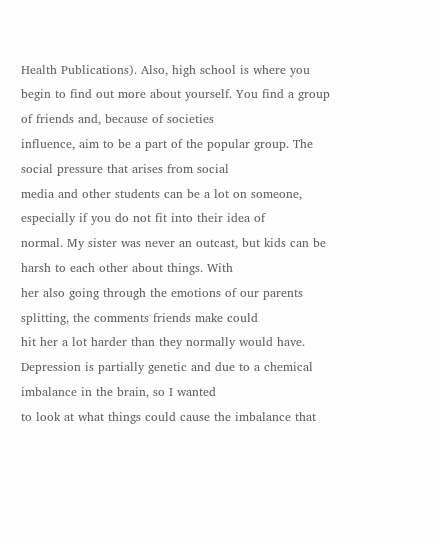Health Publications). Also, high school is where you
begin to find out more about yourself. You find a group of friends and, because of societies
influence, aim to be a part of the popular group. The social pressure that arises from social
media and other students can be a lot on someone, especially if you do not fit into their idea of
normal. My sister was never an outcast, but kids can be harsh to each other about things. With
her also going through the emotions of our parents splitting, the comments friends make could
hit her a lot harder than they normally would have.
Depression is partially genetic and due to a chemical imbalance in the brain, so I wanted
to look at what things could cause the imbalance that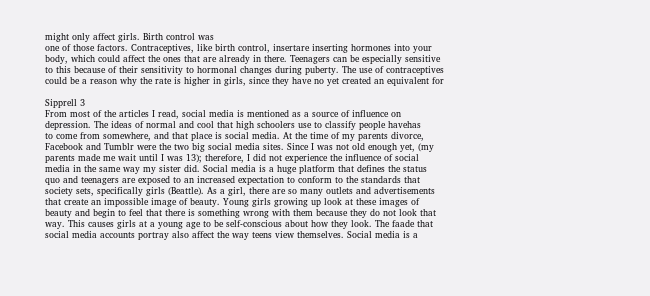might only affect girls. Birth control was
one of those factors. Contraceptives, like birth control, insertare inserting hormones into your
body, which could affect the ones that are already in there. Teenagers can be especially sensitive
to this because of their sensitivity to hormonal changes during puberty. The use of contraceptives
could be a reason why the rate is higher in girls, since they have no yet created an equivalent for

Sipprell 3
From most of the articles I read, social media is mentioned as a source of influence on
depression. The ideas of normal and cool that high schoolers use to classify people havehas
to come from somewhere, and that place is social media. At the time of my parents divorce,
Facebook and Tumblr were the two big social media sites. Since I was not old enough yet, (my
parents made me wait until I was 13); therefore, I did not experience the influence of social
media in the same way my sister did. Social media is a huge platform that defines the status
quo and teenagers are exposed to an increased expectation to conform to the standards that
society sets, specifically girls (Beattle). As a girl, there are so many outlets and advertisements
that create an impossible image of beauty. Young girls growing up look at these images of
beauty and begin to feel that there is something wrong with them because they do not look that
way. This causes girls at a young age to be self-conscious about how they look. The faade that
social media accounts portray also affect the way teens view themselves. Social media is a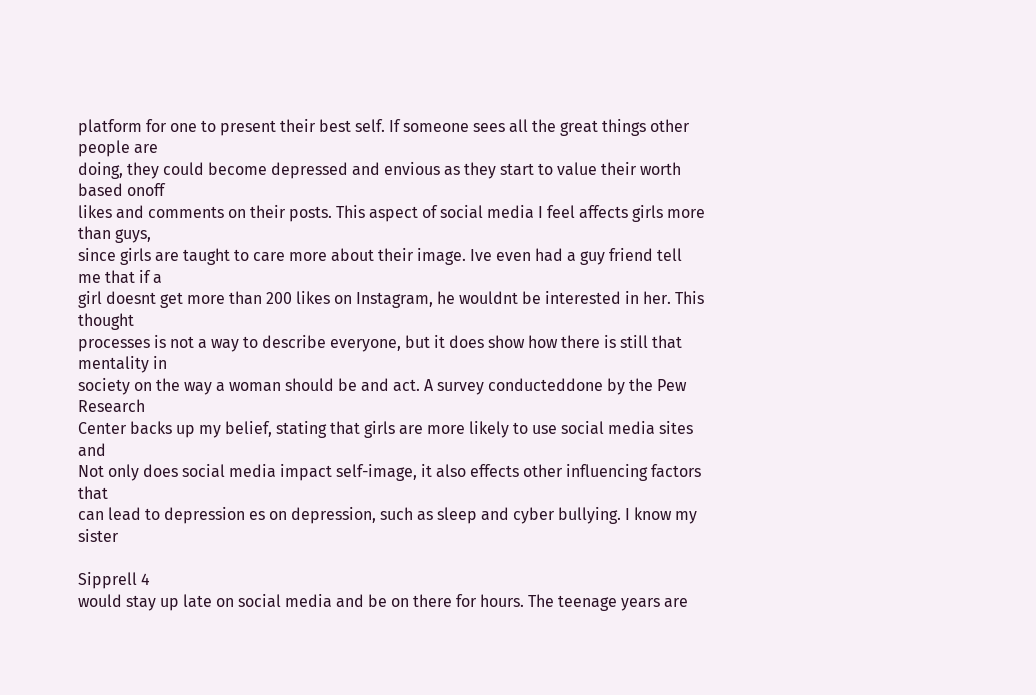platform for one to present their best self. If someone sees all the great things other people are
doing, they could become depressed and envious as they start to value their worth based onoff
likes and comments on their posts. This aspect of social media I feel affects girls more than guys,
since girls are taught to care more about their image. Ive even had a guy friend tell me that if a
girl doesnt get more than 200 likes on Instagram, he wouldnt be interested in her. This thought
processes is not a way to describe everyone, but it does show how there is still that mentality in
society on the way a woman should be and act. A survey conducteddone by the Pew Research
Center backs up my belief, stating that girls are more likely to use social media sites and
Not only does social media impact self-image, it also effects other influencing factors that
can lead to depression es on depression, such as sleep and cyber bullying. I know my sister

Sipprell 4
would stay up late on social media and be on there for hours. The teenage years are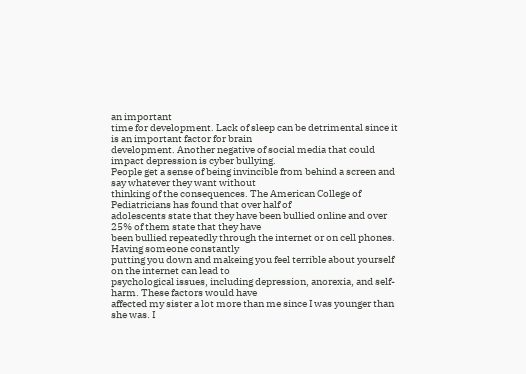an important
time for development. Lack of sleep can be detrimental since it is an important factor for brain
development. Another negative of social media that could impact depression is cyber bullying.
People get a sense of being invincible from behind a screen and say whatever they want without
thinking of the consequences. The American College of Pediatricians has found that over half of
adolescents state that they have been bullied online and over 25% of them state that they have
been bullied repeatedly through the internet or on cell phones. Having someone constantly
putting you down and makeing you feel terrible about yourself on the internet can lead to
psychological issues, including depression, anorexia, and self-harm. These factors would have
affected my sister a lot more than me since I was younger than she was. I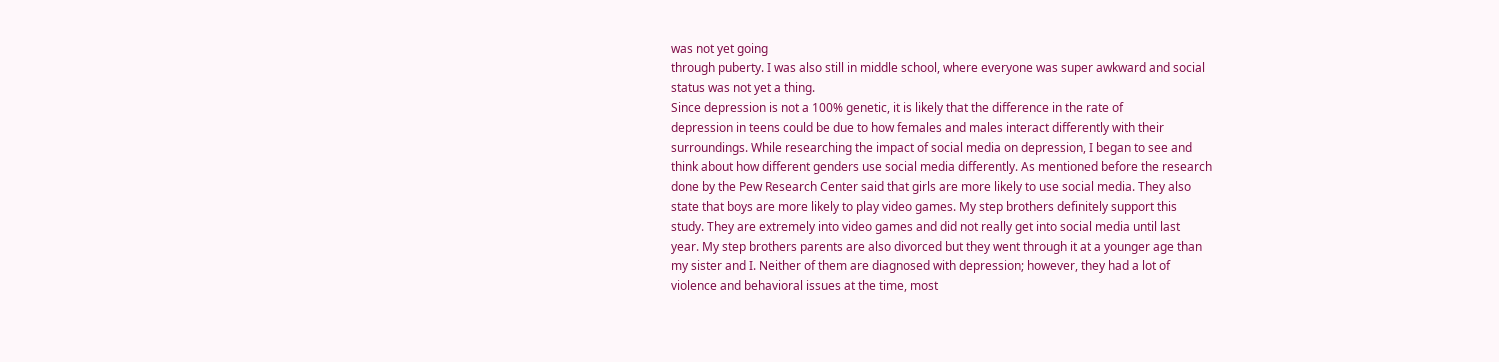was not yet going
through puberty. I was also still in middle school, where everyone was super awkward and social
status was not yet a thing.
Since depression is not a 100% genetic, it is likely that the difference in the rate of
depression in teens could be due to how females and males interact differently with their
surroundings. While researching the impact of social media on depression, I began to see and
think about how different genders use social media differently. As mentioned before the research
done by the Pew Research Center said that girls are more likely to use social media. They also
state that boys are more likely to play video games. My step brothers definitely support this
study. They are extremely into video games and did not really get into social media until last
year. My step brothers parents are also divorced but they went through it at a younger age than
my sister and I. Neither of them are diagnosed with depression; however, they had a lot of
violence and behavioral issues at the time, most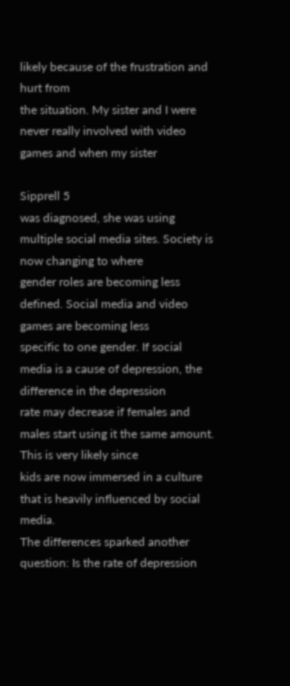likely because of the frustration and hurt from
the situation. My sister and I were never really involved with video games and when my sister

Sipprell 5
was diagnosed, she was using multiple social media sites. Society is now changing to where
gender roles are becoming less defined. Social media and video games are becoming less
specific to one gender. If social media is a cause of depression, the difference in the depression
rate may decrease if females and males start using it the same amount. This is very likely since
kids are now immersed in a culture that is heavily influenced by social media.
The differences sparked another question: Is the rate of depression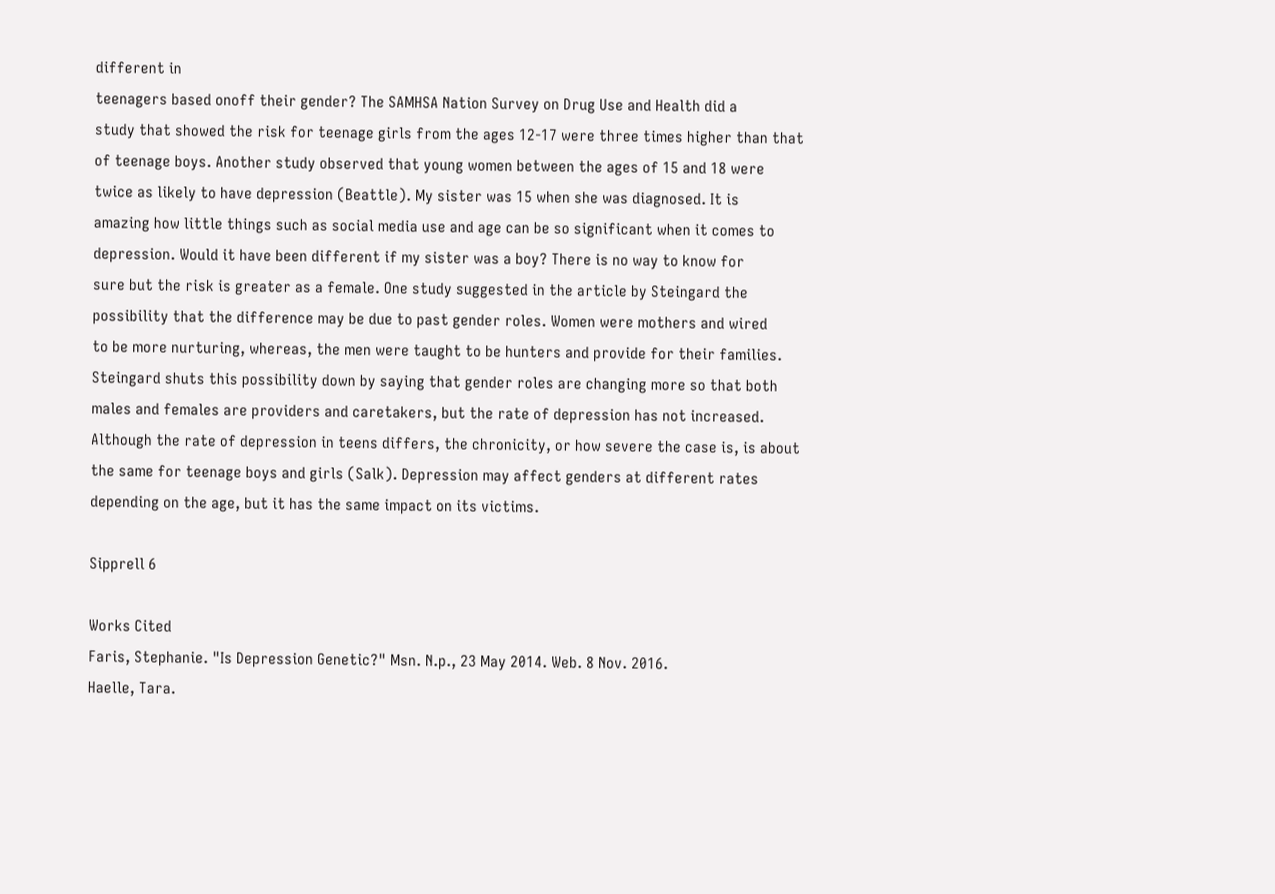different in
teenagers based onoff their gender? The SAMHSA Nation Survey on Drug Use and Health did a
study that showed the risk for teenage girls from the ages 12-17 were three times higher than that
of teenage boys. Another study observed that young women between the ages of 15 and 18 were
twice as likely to have depression (Beattle). My sister was 15 when she was diagnosed. It is
amazing how little things such as social media use and age can be so significant when it comes to
depression. Would it have been different if my sister was a boy? There is no way to know for
sure but the risk is greater as a female. One study suggested in the article by Steingard the
possibility that the difference may be due to past gender roles. Women were mothers and wired
to be more nurturing, whereas, the men were taught to be hunters and provide for their families.
Steingard shuts this possibility down by saying that gender roles are changing more so that both
males and females are providers and caretakers, but the rate of depression has not increased.
Although the rate of depression in teens differs, the chronicity, or how severe the case is, is about
the same for teenage boys and girls (Salk). Depression may affect genders at different rates
depending on the age, but it has the same impact on its victims.

Sipprell 6

Works Cited
Faris, Stephanie. "Is Depression Genetic?" Msn. N.p., 23 May 2014. Web. 8 Nov. 2016.
Haelle, Tara.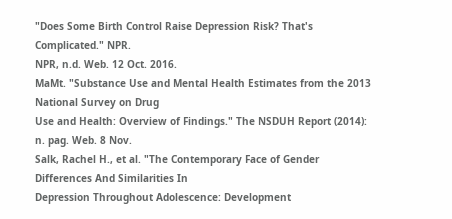"Does Some Birth Control Raise Depression Risk? That's Complicated." NPR.
NPR, n.d. Web. 12 Oct. 2016.
MaMt. "Substance Use and Mental Health Estimates from the 2013 National Survey on Drug
Use and Health: Overview of Findings." The NSDUH Report (2014): n. pag. Web. 8 Nov.
Salk, Rachel H., et al. "The Contemporary Face of Gender Differences And Similarities In
Depression Throughout Adolescence: Development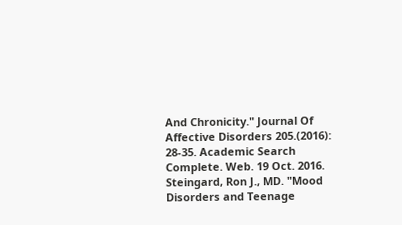And Chronicity." Journal Of
Affective Disorders 205.(2016): 28-35. Academic Search Complete. Web. 19 Oct. 2016.
Steingard, Ron J., MD. "Mood Disorders and Teenage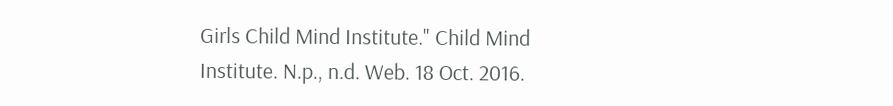Girls Child Mind Institute." Child Mind
Institute. N.p., n.d. Web. 18 Oct. 2016.